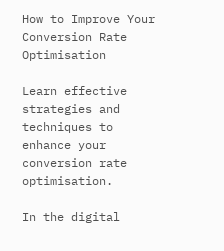How to Improve Your Conversion Rate Optimisation

Learn effective strategies and techniques to enhance your conversion rate optimisation.

In the digital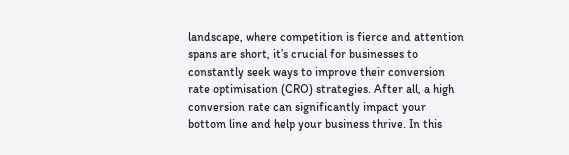landscape, where competition is fierce and attention spans are short, it’s crucial for businesses to constantly seek ways to improve their conversion rate optimisation (CRO) strategies. After all, a high conversion rate can significantly impact your bottom line and help your business thrive. In this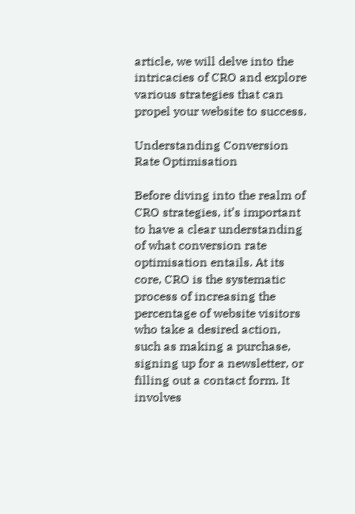article, we will delve into the intricacies of CRO and explore various strategies that can propel your website to success.

Understanding Conversion Rate Optimisation

Before diving into the realm of CRO strategies, it’s important to have a clear understanding of what conversion rate optimisation entails. At its core, CRO is the systematic process of increasing the percentage of website visitors who take a desired action, such as making a purchase, signing up for a newsletter, or filling out a contact form. It involves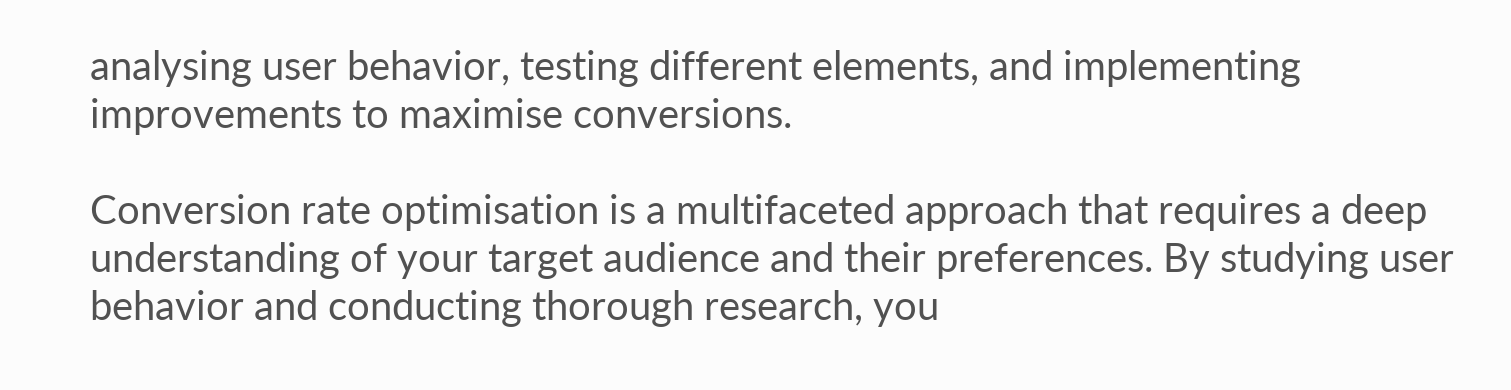analysing user behavior, testing different elements, and implementing improvements to maximise conversions.

Conversion rate optimisation is a multifaceted approach that requires a deep understanding of your target audience and their preferences. By studying user behavior and conducting thorough research, you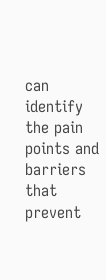can identify the pain points and barriers that prevent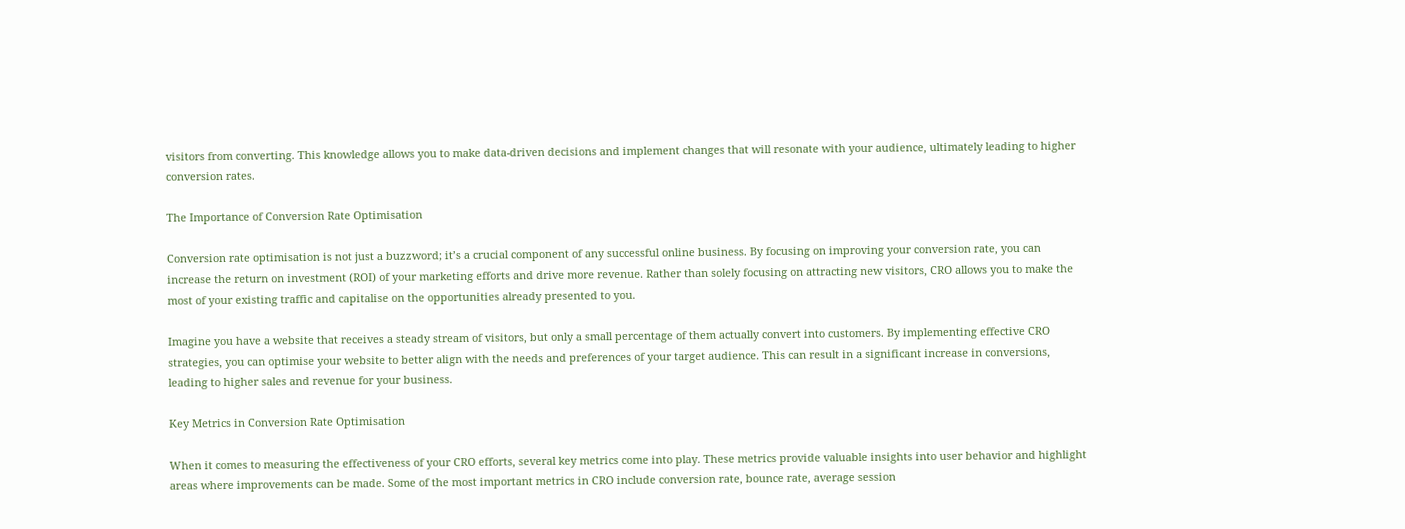visitors from converting. This knowledge allows you to make data-driven decisions and implement changes that will resonate with your audience, ultimately leading to higher conversion rates.

The Importance of Conversion Rate Optimisation

Conversion rate optimisation is not just a buzzword; it’s a crucial component of any successful online business. By focusing on improving your conversion rate, you can increase the return on investment (ROI) of your marketing efforts and drive more revenue. Rather than solely focusing on attracting new visitors, CRO allows you to make the most of your existing traffic and capitalise on the opportunities already presented to you.

Imagine you have a website that receives a steady stream of visitors, but only a small percentage of them actually convert into customers. By implementing effective CRO strategies, you can optimise your website to better align with the needs and preferences of your target audience. This can result in a significant increase in conversions, leading to higher sales and revenue for your business.

Key Metrics in Conversion Rate Optimisation

When it comes to measuring the effectiveness of your CRO efforts, several key metrics come into play. These metrics provide valuable insights into user behavior and highlight areas where improvements can be made. Some of the most important metrics in CRO include conversion rate, bounce rate, average session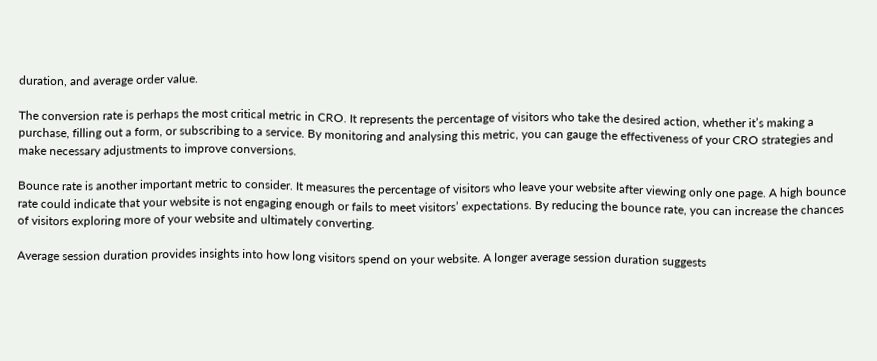duration, and average order value.

The conversion rate is perhaps the most critical metric in CRO. It represents the percentage of visitors who take the desired action, whether it’s making a purchase, filling out a form, or subscribing to a service. By monitoring and analysing this metric, you can gauge the effectiveness of your CRO strategies and make necessary adjustments to improve conversions.

Bounce rate is another important metric to consider. It measures the percentage of visitors who leave your website after viewing only one page. A high bounce rate could indicate that your website is not engaging enough or fails to meet visitors’ expectations. By reducing the bounce rate, you can increase the chances of visitors exploring more of your website and ultimately converting.

Average session duration provides insights into how long visitors spend on your website. A longer average session duration suggests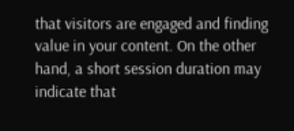that visitors are engaged and finding value in your content. On the other hand, a short session duration may indicate that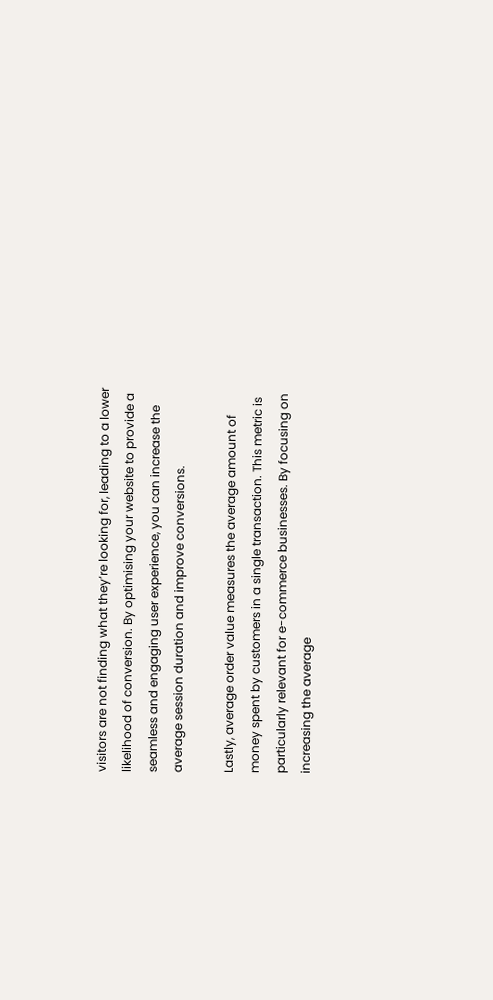visitors are not finding what they’re looking for, leading to a lower likelihood of conversion. By optimising your website to provide a seamless and engaging user experience, you can increase the average session duration and improve conversions.

Lastly, average order value measures the average amount of money spent by customers in a single transaction. This metric is particularly relevant for e-commerce businesses. By focusing on increasing the average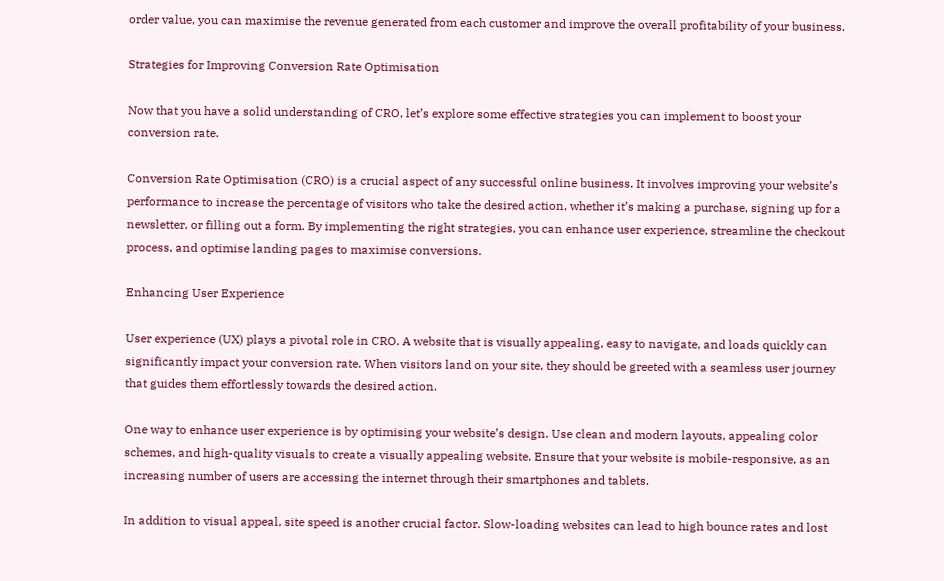order value, you can maximise the revenue generated from each customer and improve the overall profitability of your business.

Strategies for Improving Conversion Rate Optimisation

Now that you have a solid understanding of CRO, let’s explore some effective strategies you can implement to boost your conversion rate.

Conversion Rate Optimisation (CRO) is a crucial aspect of any successful online business. It involves improving your website’s performance to increase the percentage of visitors who take the desired action, whether it’s making a purchase, signing up for a newsletter, or filling out a form. By implementing the right strategies, you can enhance user experience, streamline the checkout process, and optimise landing pages to maximise conversions.

Enhancing User Experience

User experience (UX) plays a pivotal role in CRO. A website that is visually appealing, easy to navigate, and loads quickly can significantly impact your conversion rate. When visitors land on your site, they should be greeted with a seamless user journey that guides them effortlessly towards the desired action.

One way to enhance user experience is by optimising your website’s design. Use clean and modern layouts, appealing color schemes, and high-quality visuals to create a visually appealing website. Ensure that your website is mobile-responsive, as an increasing number of users are accessing the internet through their smartphones and tablets.

In addition to visual appeal, site speed is another crucial factor. Slow-loading websites can lead to high bounce rates and lost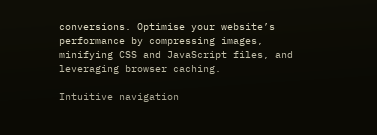conversions. Optimise your website’s performance by compressing images, minifying CSS and JavaScript files, and leveraging browser caching.

Intuitive navigation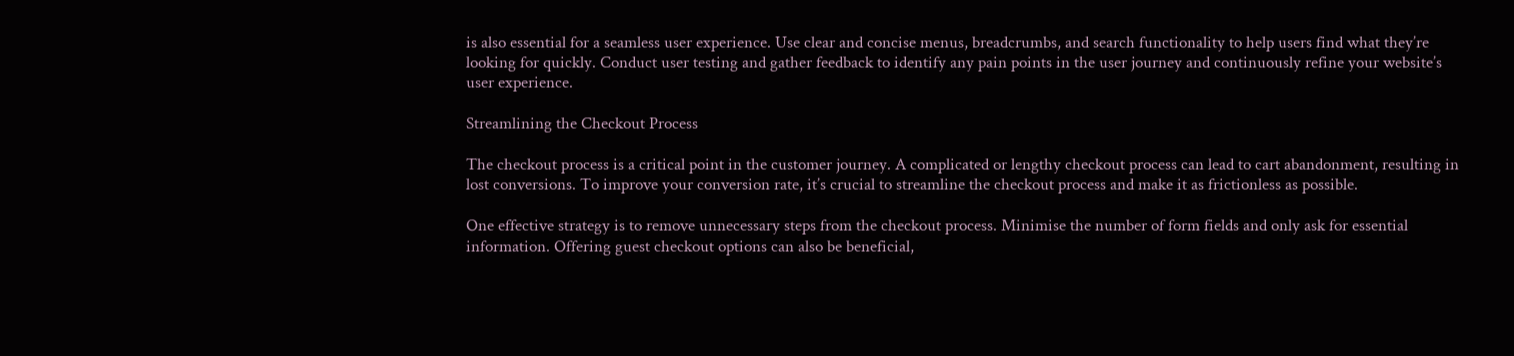is also essential for a seamless user experience. Use clear and concise menus, breadcrumbs, and search functionality to help users find what they’re looking for quickly. Conduct user testing and gather feedback to identify any pain points in the user journey and continuously refine your website’s user experience.

Streamlining the Checkout Process

The checkout process is a critical point in the customer journey. A complicated or lengthy checkout process can lead to cart abandonment, resulting in lost conversions. To improve your conversion rate, it’s crucial to streamline the checkout process and make it as frictionless as possible.

One effective strategy is to remove unnecessary steps from the checkout process. Minimise the number of form fields and only ask for essential information. Offering guest checkout options can also be beneficial,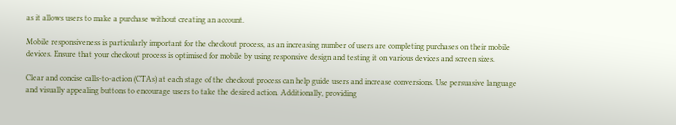as it allows users to make a purchase without creating an account.

Mobile responsiveness is particularly important for the checkout process, as an increasing number of users are completing purchases on their mobile devices. Ensure that your checkout process is optimised for mobile by using responsive design and testing it on various devices and screen sizes.

Clear and concise calls-to-action (CTAs) at each stage of the checkout process can help guide users and increase conversions. Use persuasive language and visually appealing buttons to encourage users to take the desired action. Additionally, providing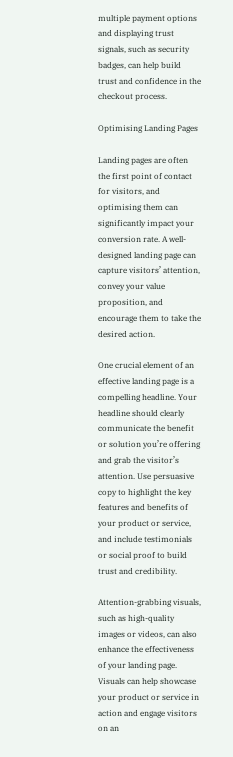multiple payment options and displaying trust signals, such as security badges, can help build trust and confidence in the checkout process.

Optimising Landing Pages

Landing pages are often the first point of contact for visitors, and optimising them can significantly impact your conversion rate. A well-designed landing page can capture visitors’ attention, convey your value proposition, and encourage them to take the desired action.

One crucial element of an effective landing page is a compelling headline. Your headline should clearly communicate the benefit or solution you’re offering and grab the visitor’s attention. Use persuasive copy to highlight the key features and benefits of your product or service, and include testimonials or social proof to build trust and credibility.

Attention-grabbing visuals, such as high-quality images or videos, can also enhance the effectiveness of your landing page. Visuals can help showcase your product or service in action and engage visitors on an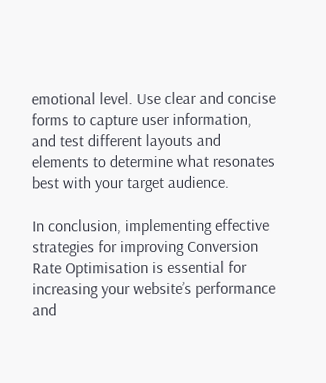emotional level. Use clear and concise forms to capture user information, and test different layouts and elements to determine what resonates best with your target audience.

In conclusion, implementing effective strategies for improving Conversion Rate Optimisation is essential for increasing your website’s performance and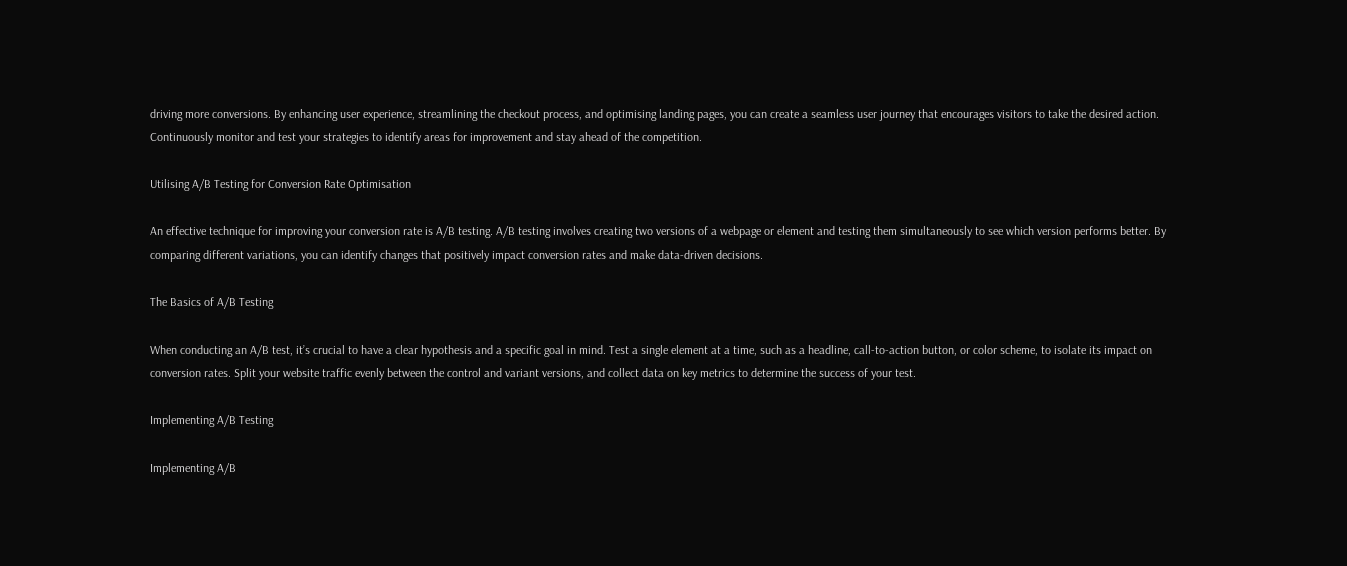driving more conversions. By enhancing user experience, streamlining the checkout process, and optimising landing pages, you can create a seamless user journey that encourages visitors to take the desired action. Continuously monitor and test your strategies to identify areas for improvement and stay ahead of the competition.

Utilising A/B Testing for Conversion Rate Optimisation

An effective technique for improving your conversion rate is A/B testing. A/B testing involves creating two versions of a webpage or element and testing them simultaneously to see which version performs better. By comparing different variations, you can identify changes that positively impact conversion rates and make data-driven decisions.

The Basics of A/B Testing

When conducting an A/B test, it’s crucial to have a clear hypothesis and a specific goal in mind. Test a single element at a time, such as a headline, call-to-action button, or color scheme, to isolate its impact on conversion rates. Split your website traffic evenly between the control and variant versions, and collect data on key metrics to determine the success of your test.

Implementing A/B Testing

Implementing A/B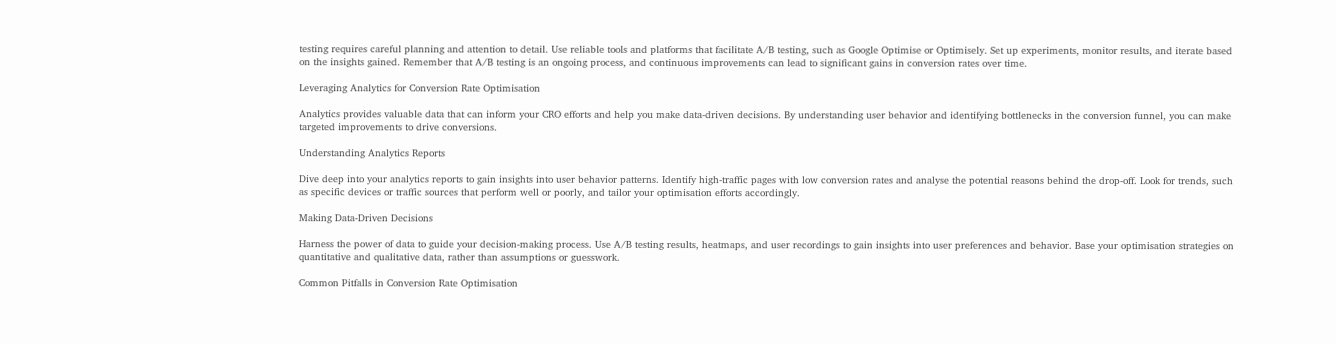testing requires careful planning and attention to detail. Use reliable tools and platforms that facilitate A/B testing, such as Google Optimise or Optimisely. Set up experiments, monitor results, and iterate based on the insights gained. Remember that A/B testing is an ongoing process, and continuous improvements can lead to significant gains in conversion rates over time.

Leveraging Analytics for Conversion Rate Optimisation

Analytics provides valuable data that can inform your CRO efforts and help you make data-driven decisions. By understanding user behavior and identifying bottlenecks in the conversion funnel, you can make targeted improvements to drive conversions.

Understanding Analytics Reports

Dive deep into your analytics reports to gain insights into user behavior patterns. Identify high-traffic pages with low conversion rates and analyse the potential reasons behind the drop-off. Look for trends, such as specific devices or traffic sources that perform well or poorly, and tailor your optimisation efforts accordingly.

Making Data-Driven Decisions

Harness the power of data to guide your decision-making process. Use A/B testing results, heatmaps, and user recordings to gain insights into user preferences and behavior. Base your optimisation strategies on quantitative and qualitative data, rather than assumptions or guesswork.

Common Pitfalls in Conversion Rate Optimisation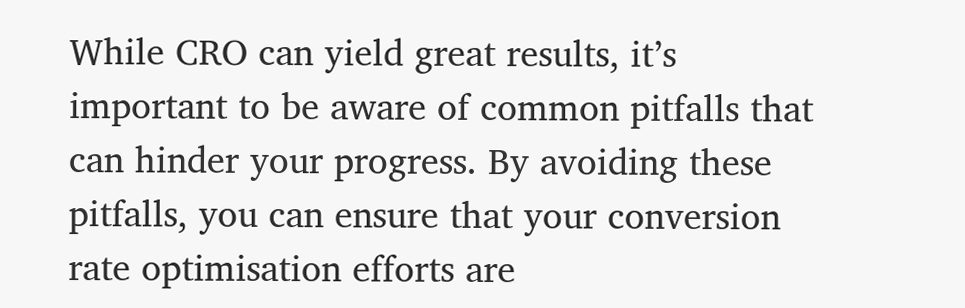While CRO can yield great results, it’s important to be aware of common pitfalls that can hinder your progress. By avoiding these pitfalls, you can ensure that your conversion rate optimisation efforts are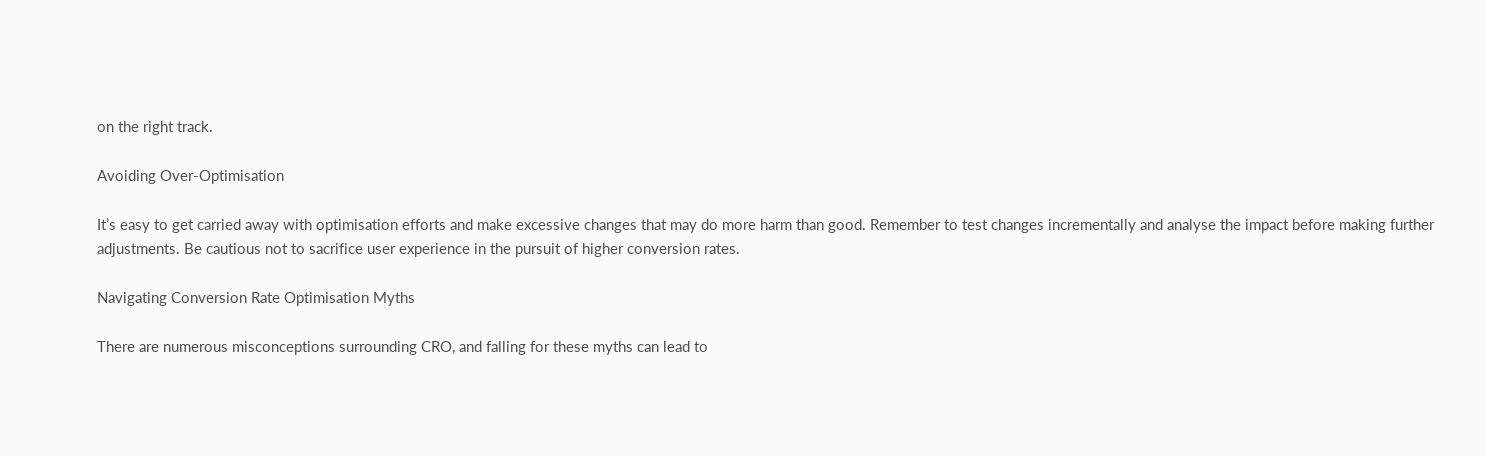on the right track.

Avoiding Over-Optimisation

It’s easy to get carried away with optimisation efforts and make excessive changes that may do more harm than good. Remember to test changes incrementally and analyse the impact before making further adjustments. Be cautious not to sacrifice user experience in the pursuit of higher conversion rates.

Navigating Conversion Rate Optimisation Myths

There are numerous misconceptions surrounding CRO, and falling for these myths can lead to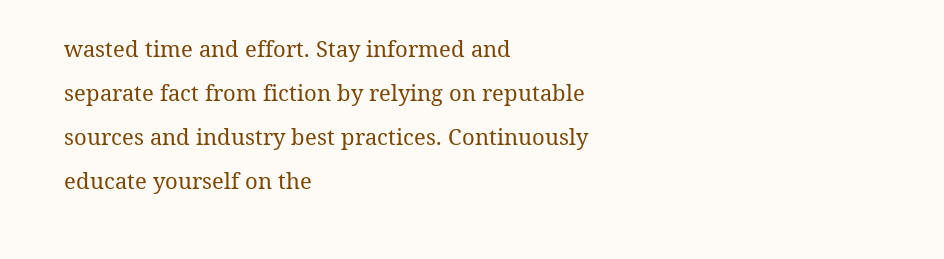wasted time and effort. Stay informed and separate fact from fiction by relying on reputable sources and industry best practices. Continuously educate yourself on the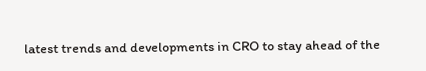latest trends and developments in CRO to stay ahead of the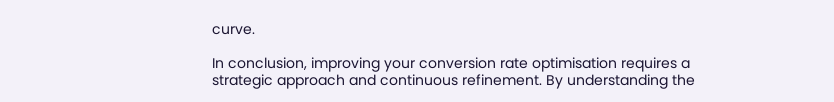curve.

In conclusion, improving your conversion rate optimisation requires a strategic approach and continuous refinement. By understanding the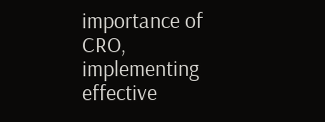importance of CRO, implementing effective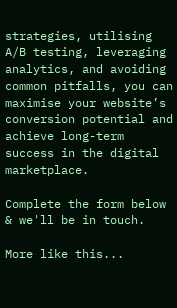strategies, utilising A/B testing, leveraging analytics, and avoiding common pitfalls, you can maximise your website’s conversion potential and achieve long-term success in the digital marketplace.

Complete the form below & we'll be in touch.

More like this...